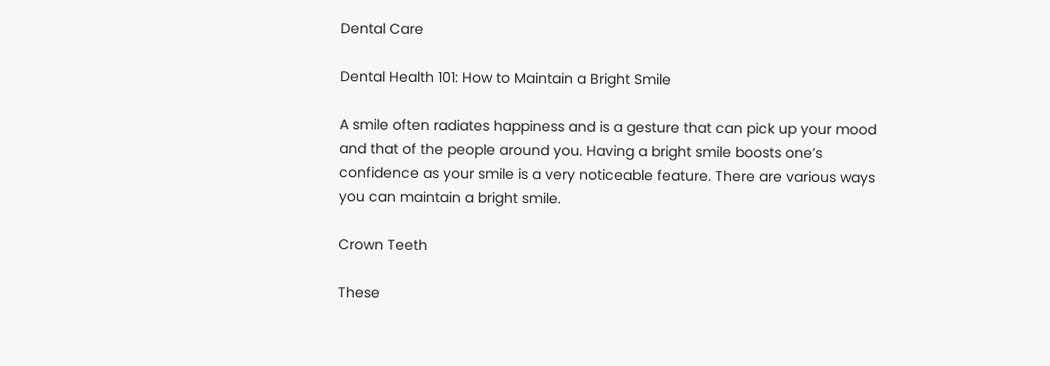Dental Care

Dental Health 101: How to Maintain a Bright Smile

A smile often radiates happiness and is a gesture that can pick up your mood and that of the people around you. Having a bright smile boosts one’s confidence as your smile is a very noticeable feature. There are various ways you can maintain a bright smile.

Crown Teeth

These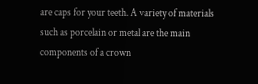are caps for your teeth. A variety of materials such as porcelain or metal are the main components of a crown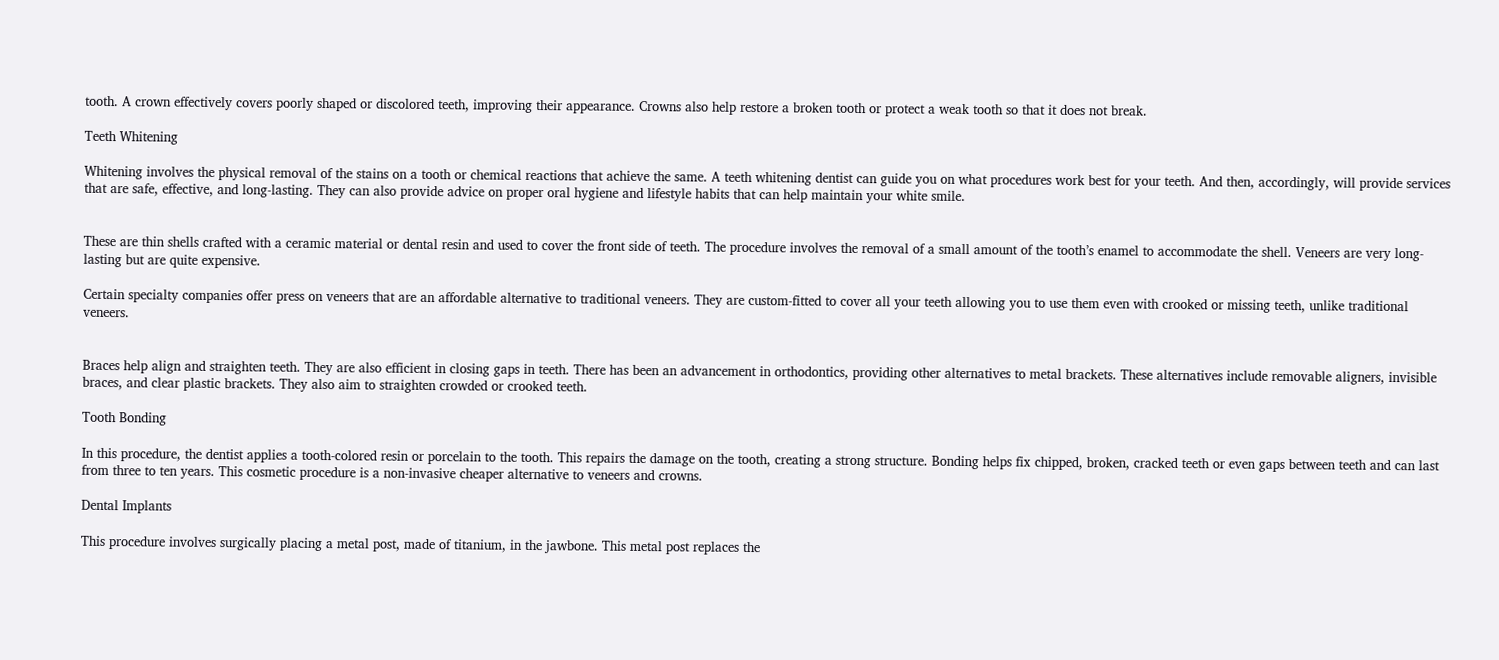tooth. A crown effectively covers poorly shaped or discolored teeth, improving their appearance. Crowns also help restore a broken tooth or protect a weak tooth so that it does not break.

Teeth Whitening

Whitening involves the physical removal of the stains on a tooth or chemical reactions that achieve the same. A teeth whitening dentist can guide you on what procedures work best for your teeth. And then, accordingly, will provide services that are safe, effective, and long-lasting. They can also provide advice on proper oral hygiene and lifestyle habits that can help maintain your white smile.


These are thin shells crafted with a ceramic material or dental resin and used to cover the front side of teeth. The procedure involves the removal of a small amount of the tooth’s enamel to accommodate the shell. Veneers are very long-lasting but are quite expensive.

Certain specialty companies offer press on veneers that are an affordable alternative to traditional veneers. They are custom-fitted to cover all your teeth allowing you to use them even with crooked or missing teeth, unlike traditional veneers.


Braces help align and straighten teeth. They are also efficient in closing gaps in teeth. There has been an advancement in orthodontics, providing other alternatives to metal brackets. These alternatives include removable aligners, invisible braces, and clear plastic brackets. They also aim to straighten crowded or crooked teeth.

Tooth Bonding

In this procedure, the dentist applies a tooth-colored resin or porcelain to the tooth. This repairs the damage on the tooth, creating a strong structure. Bonding helps fix chipped, broken, cracked teeth or even gaps between teeth and can last from three to ten years. This cosmetic procedure is a non-invasive cheaper alternative to veneers and crowns.

Dental Implants

This procedure involves surgically placing a metal post, made of titanium, in the jawbone. This metal post replaces the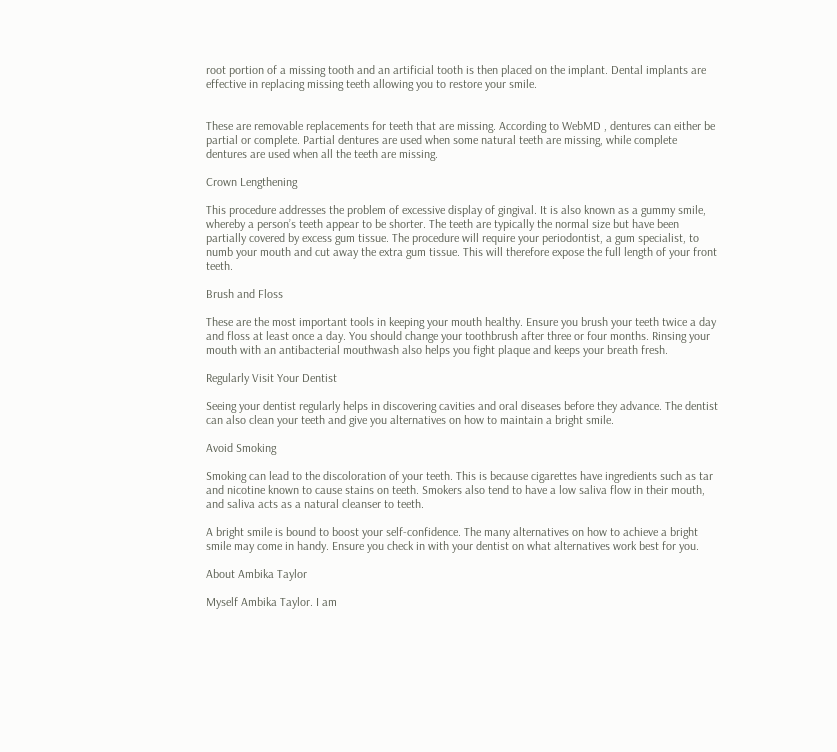root portion of a missing tooth and an artificial tooth is then placed on the implant. Dental implants are effective in replacing missing teeth allowing you to restore your smile.


These are removable replacements for teeth that are missing. According to WebMD , dentures can either be partial or complete. Partial dentures are used when some natural teeth are missing, while complete dentures are used when all the teeth are missing.

Crown Lengthening

This procedure addresses the problem of excessive display of gingival. It is also known as a gummy smile, whereby a person’s teeth appear to be shorter. The teeth are typically the normal size but have been partially covered by excess gum tissue. The procedure will require your periodontist, a gum specialist, to numb your mouth and cut away the extra gum tissue. This will therefore expose the full length of your front teeth.

Brush and Floss

These are the most important tools in keeping your mouth healthy. Ensure you brush your teeth twice a day and floss at least once a day. You should change your toothbrush after three or four months. Rinsing your mouth with an antibacterial mouthwash also helps you fight plaque and keeps your breath fresh.

Regularly Visit Your Dentist

Seeing your dentist regularly helps in discovering cavities and oral diseases before they advance. The dentist can also clean your teeth and give you alternatives on how to maintain a bright smile.

Avoid Smoking

Smoking can lead to the discoloration of your teeth. This is because cigarettes have ingredients such as tar and nicotine known to cause stains on teeth. Smokers also tend to have a low saliva flow in their mouth, and saliva acts as a natural cleanser to teeth.

A bright smile is bound to boost your self-confidence. The many alternatives on how to achieve a bright smile may come in handy. Ensure you check in with your dentist on what alternatives work best for you.

About Ambika Taylor

Myself Ambika Taylor. I am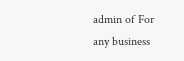admin of For any business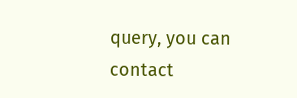query, you can contact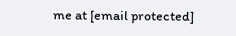me at [email protected]